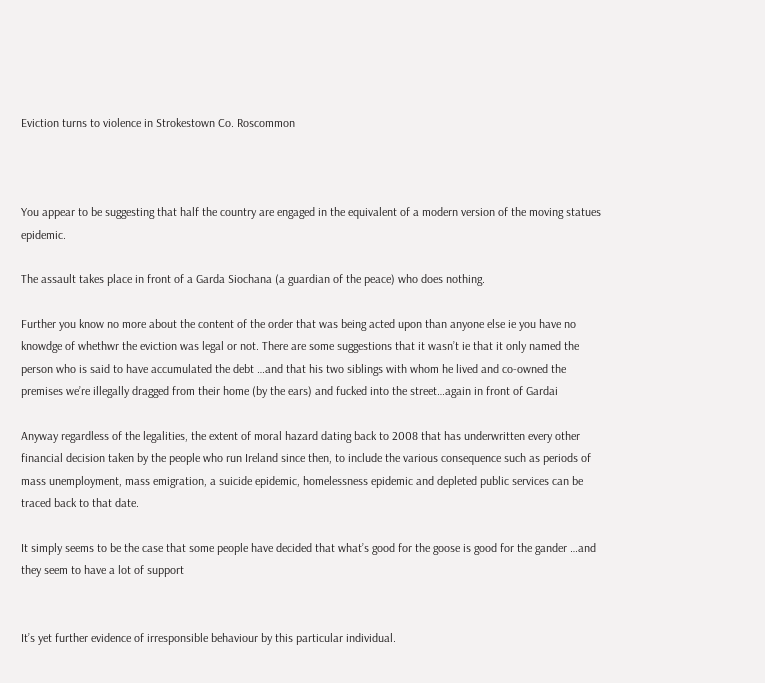Eviction turns to violence in Strokestown Co. Roscommon



You appear to be suggesting that half the country are engaged in the equivalent of a modern version of the moving statues epidemic.

The assault takes place in front of a Garda Siochana (a guardian of the peace) who does nothing.

Further you know no more about the content of the order that was being acted upon than anyone else ie you have no knowdge of whethwr the eviction was legal or not. There are some suggestions that it wasn’t ie that it only named the person who is said to have accumulated the debt …and that his two siblings with whom he lived and co-owned the premises we’re illegally dragged from their home (by the ears) and fucked into the street…again in front of Gardai

Anyway regardless of the legalities, the extent of moral hazard dating back to 2008 that has underwritten every other financial decision taken by the people who run Ireland since then, to include the various consequence such as periods of mass unemployment, mass emigration, a suicide epidemic, homelessness epidemic and depleted public services can be traced back to that date.

It simply seems to be the case that some people have decided that what’s good for the goose is good for the gander …and they seem to have a lot of support


It’s yet further evidence of irresponsible behaviour by this particular individual.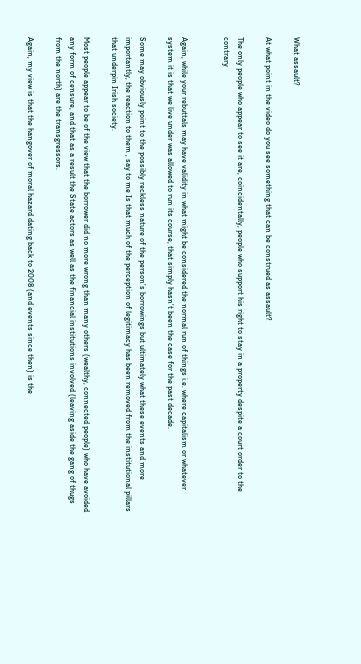What assault?

At what point in the video do you see something that can be construed as assault?

The only people who appear to see it are, coincidentally, people who support his right to stay in a property despite a court order to the contrary


Again, while your rebuttals may have validity in what might be considered the normal run of things i.e. where capitalism or whatever system it is that we live under was allowed to run its course, that simply hasn’t been the case for the past decade.

Some may obviously point to the possibly reckless nature of the person’s borrowings but ultimately what these events and more importantly, the reaction to them , say to me Is that much of the perception of legitimacy has been removed from the institutional pillars that underpin Irish society.

Most people appear to be of the view that the borrower did no more wrong than many others (wealthy, connected people) who have avoided any form of censure, and that as a result the State actors as well as the financial institutions involved (leaving aside the gang of thugs from the north) are the transgressors.

Again, my view is that the hangover of moral hazard dating back to 2008 (and events since then) is the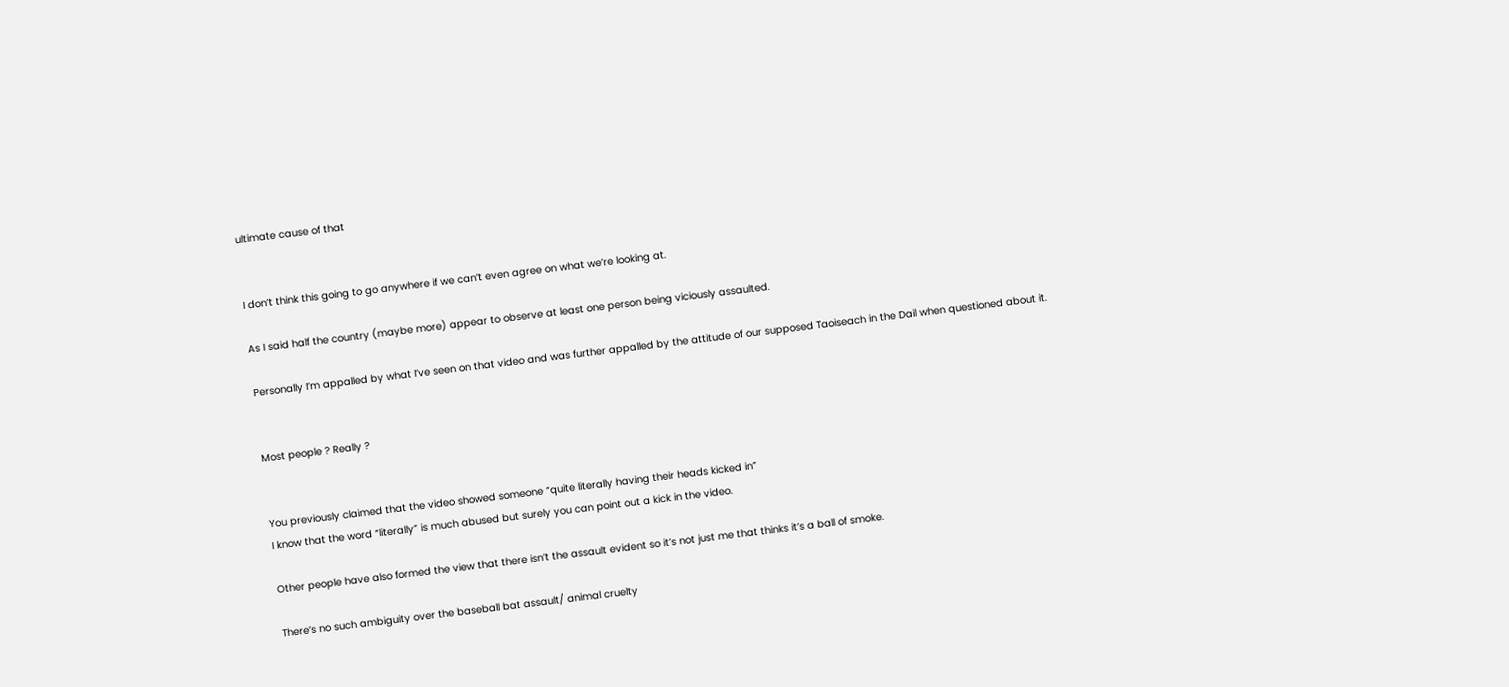ultimate cause of that


I don’t think this going to go anywhere if we can’t even agree on what we’re looking at.

As I said half the country (maybe more) appear to observe at least one person being viciously assaulted.

Personally I’m appalled by what I’ve seen on that video and was further appalled by the attitude of our supposed Taoiseach in the Dail when questioned about it.


Most people ? Really ?


You previously claimed that the video showed someone “quite literally having their heads kicked in”
I know that the word “literally” is much abused but surely you can point out a kick in the video.

Other people have also formed the view that there isn’t the assault evident so it’s not just me that thinks it’s a ball of smoke.

There’s no such ambiguity over the baseball bat assault/ animal cruelty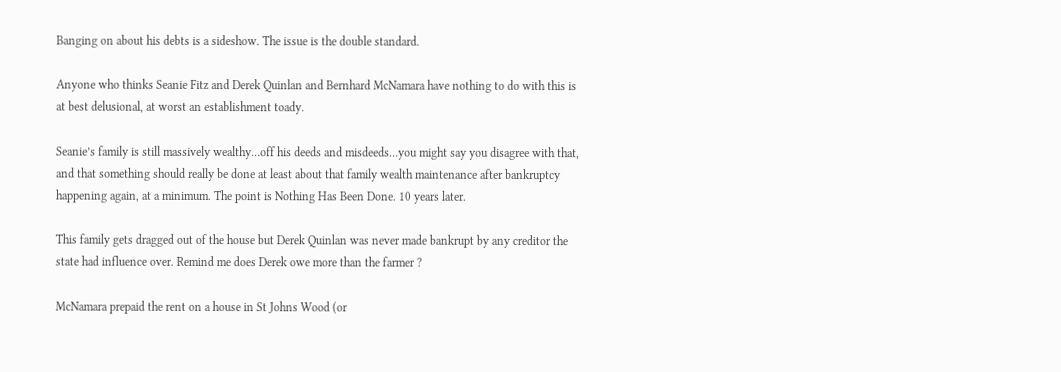Banging on about his debts is a sideshow. The issue is the double standard.

Anyone who thinks Seanie Fitz and Derek Quinlan and Bernhard McNamara have nothing to do with this is at best delusional, at worst an establishment toady.

Seanie’s family is still massively wealthy…off his deeds and misdeeds…you might say you disagree with that, and that something should really be done at least about that family wealth maintenance after bankruptcy happening again, at a minimum. The point is Nothing Has Been Done. 10 years later.

This family gets dragged out of the house but Derek Quinlan was never made bankrupt by any creditor the state had influence over. Remind me does Derek owe more than the farmer ?

McNamara prepaid the rent on a house in St Johns Wood (or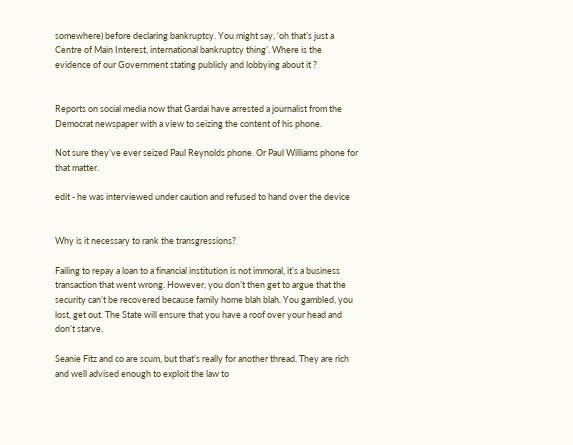somewhere) before declaring bankruptcy. You might say, ‘oh that’s just a Centre of Main Interest, international bankruptcy thing’. Where is the evidence of our Government stating publicly and lobbying about it ?


Reports on social media now that Gardai have arrested a journalist from the Democrat newspaper with a view to seizing the content of his phone.

Not sure they’ve ever seized Paul Reynolds phone. Or Paul Williams phone for that matter.

edit - he was interviewed under caution and refused to hand over the device


Why is it necessary to rank the transgressions?

Failing to repay a loan to a financial institution is not immoral, it’s a business transaction that went wrong. However, you don’t then get to argue that the security can’t be recovered because family home blah blah. You gambled, you lost, get out. The State will ensure that you have a roof over your head and don’t starve.

Seanie Fitz and co are scum, but that’s really for another thread. They are rich and well advised enough to exploit the law to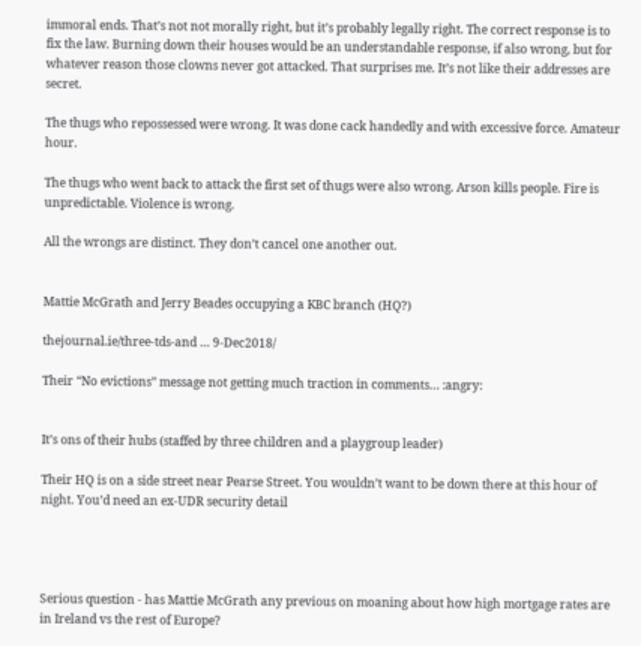immoral ends. That’s not not morally right, but it’s probably legally right. The correct response is to fix the law. Burning down their houses would be an understandable response, if also wrong, but for whatever reason those clowns never got attacked. That surprises me. It’s not like their addresses are secret.

The thugs who repossessed were wrong. It was done cack handedly and with excessive force. Amateur hour.

The thugs who went back to attack the first set of thugs were also wrong. Arson kills people. Fire is unpredictable. Violence is wrong.

All the wrongs are distinct. They don’t cancel one another out.


Mattie McGrath and Jerry Beades occupying a KBC branch (HQ?)

thejournal.ie/three-tds-and … 9-Dec2018/

Their “No evictions” message not getting much traction in comments… :angry:


It’s ons of their hubs (staffed by three children and a playgroup leader)

Their HQ is on a side street near Pearse Street. You wouldn’t want to be down there at this hour of night. You’d need an ex-UDR security detail




Serious question - has Mattie McGrath any previous on moaning about how high mortgage rates are in Ireland vs the rest of Europe?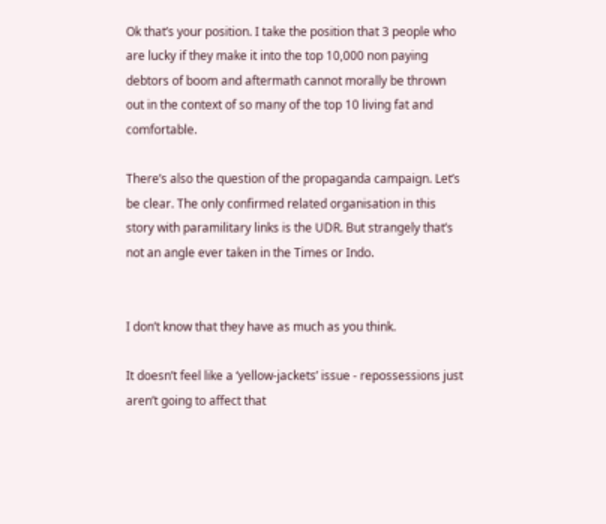Ok that’s your position. I take the position that 3 people who are lucky if they make it into the top 10,000 non paying debtors of boom and aftermath cannot morally be thrown out in the context of so many of the top 10 living fat and comfortable.

There’s also the question of the propaganda campaign. Let’s be clear. The only confirmed related organisation in this story with paramilitary links is the UDR. But strangely that’s not an angle ever taken in the Times or Indo.


I don’t know that they have as much as you think.

It doesn’t feel like a ‘yellow-jackets’ issue - repossessions just aren’t going to affect that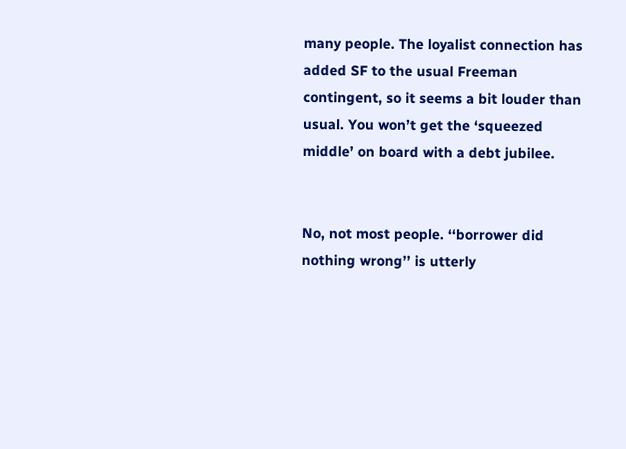many people. The loyalist connection has added SF to the usual Freeman contingent, so it seems a bit louder than usual. You won’t get the ‘squeezed middle’ on board with a debt jubilee.


No, not most people. ‘‘borrower did nothing wrong’’ is utterly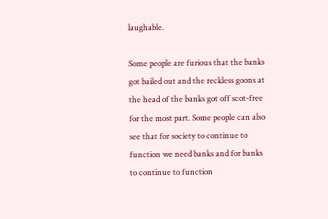laughable.

Some people are furious that the banks got bailed out and the reckless goons at the head of the banks got off scot-free for the most part. Some people can also see that for society to continue to function we need banks and for banks to continue to function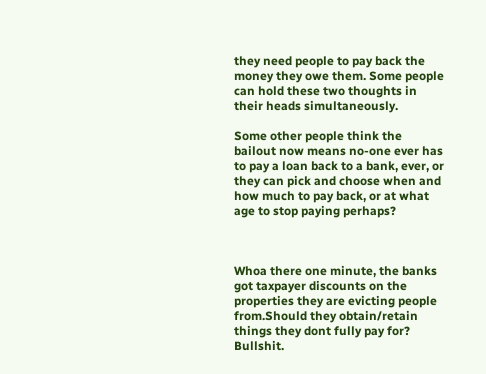they need people to pay back the money they owe them. Some people can hold these two thoughts in their heads simultaneously.

Some other people think the bailout now means no-one ever has to pay a loan back to a bank, ever, or they can pick and choose when and how much to pay back, or at what age to stop paying perhaps?



Whoa there one minute, the banks got taxpayer discounts on the properties they are evicting people from.Should they obtain/retain things they dont fully pay for? Bullshit.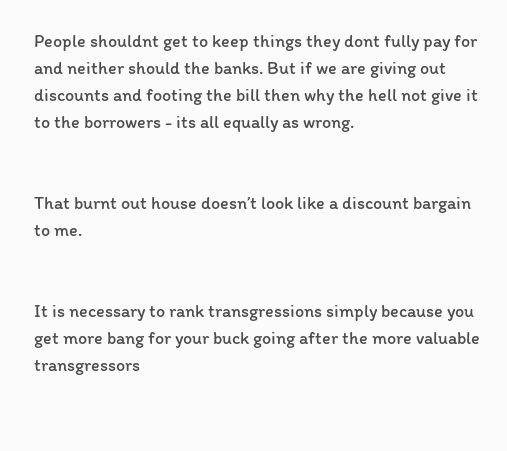People shouldnt get to keep things they dont fully pay for and neither should the banks. But if we are giving out discounts and footing the bill then why the hell not give it to the borrowers - its all equally as wrong.


That burnt out house doesn’t look like a discount bargain to me.


It is necessary to rank transgressions simply because you get more bang for your buck going after the more valuable transgressors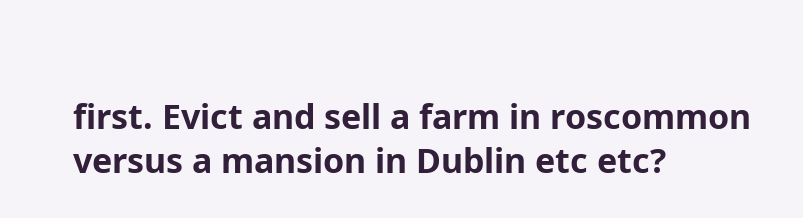first. Evict and sell a farm in roscommon versus a mansion in Dublin etc etc?